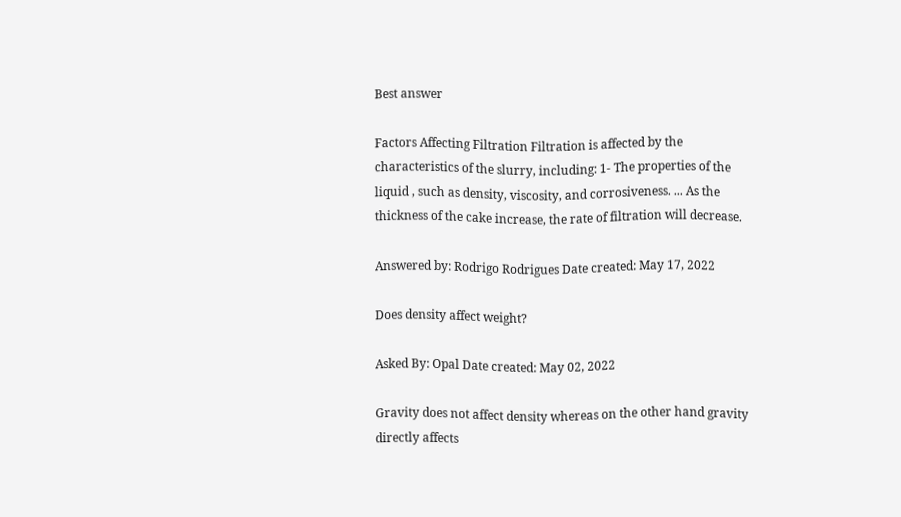Best answer

Factors Affecting Filtration Filtration is affected by the characteristics of the slurry, including: 1- The properties of the liquid , such as density, viscosity, and corrosiveness. ... As the thickness of the cake increase, the rate of filtration will decrease.

Answered by: Rodrigo Rodrigues Date created: May 17, 2022

Does density affect weight?

Asked By: Opal Date created: May 02, 2022

Gravity does not affect density whereas on the other hand gravity directly affects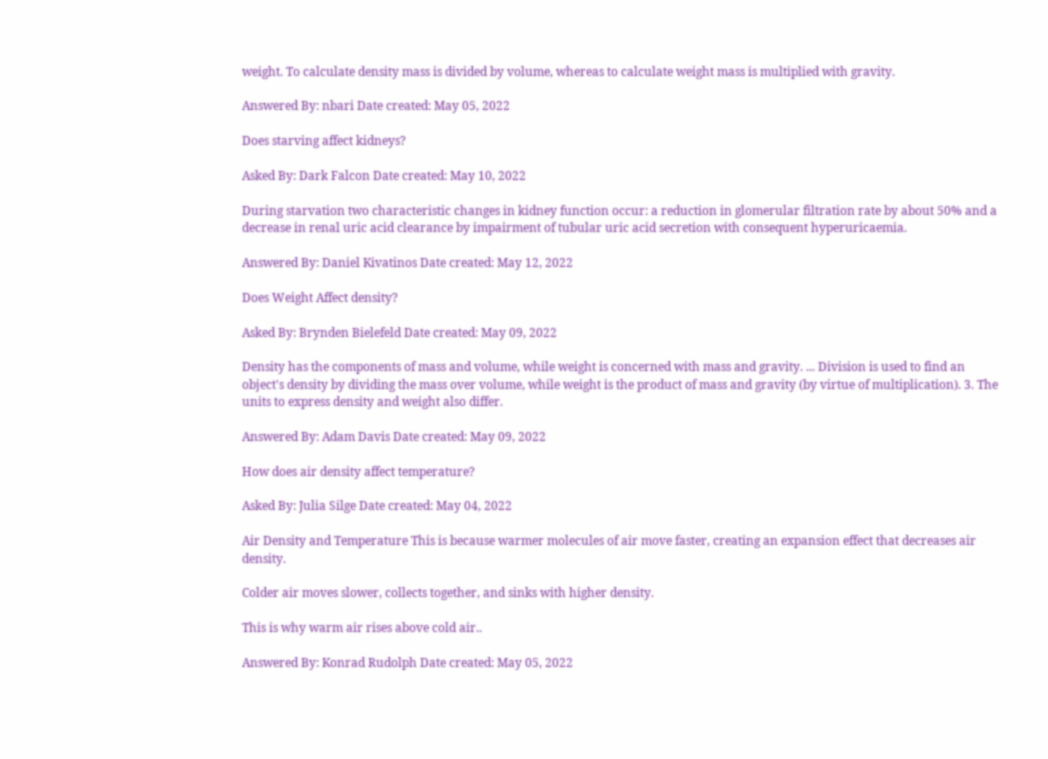weight. To calculate density mass is divided by volume, whereas to calculate weight mass is multiplied with gravity.

Answered By: nbari Date created: May 05, 2022

Does starving affect kidneys?

Asked By: Dark Falcon Date created: May 10, 2022

During starvation two characteristic changes in kidney function occur: a reduction in glomerular filtration rate by about 50% and a decrease in renal uric acid clearance by impairment of tubular uric acid secretion with consequent hyperuricaemia.

Answered By: Daniel Kivatinos Date created: May 12, 2022

Does Weight Affect density?

Asked By: Brynden Bielefeld Date created: May 09, 2022

Density has the components of mass and volume, while weight is concerned with mass and gravity. ... Division is used to find an object's density by dividing the mass over volume, while weight is the product of mass and gravity (by virtue of multiplication). 3. The units to express density and weight also differ.

Answered By: Adam Davis Date created: May 09, 2022

How does air density affect temperature?

Asked By: Julia Silge Date created: May 04, 2022

Air Density and Temperature This is because warmer molecules of air move faster, creating an expansion effect that decreases air density.

Colder air moves slower, collects together, and sinks with higher density.

This is why warm air rises above cold air..

Answered By: Konrad Rudolph Date created: May 05, 2022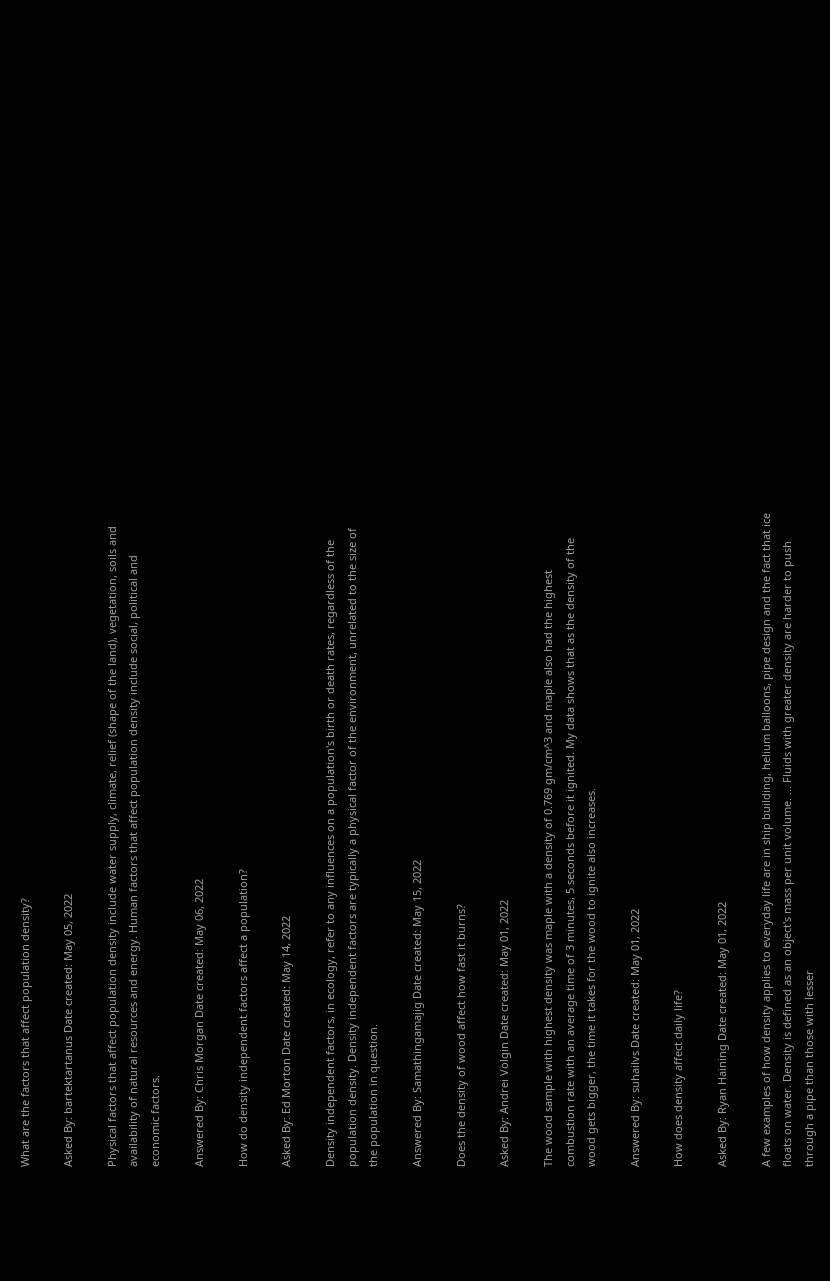What are the factors that affect population density?

Asked By: bartektartanus Date created: May 05, 2022

Physical factors that affect population density include water supply, climate, relief (shape of the land), vegetation, soils and availability of natural resources and energy. Human factors that affect population density include social, political and economic factors.

Answered By: Chris Morgan Date created: May 06, 2022

How do density independent factors affect a population?

Asked By: Ed Morton Date created: May 14, 2022

Density independent factors, in ecology, refer to any influences on a population's birth or death rates, regardless of the population density. Density independent factors are typically a physical factor of the environment, unrelated to the size of the population in question.

Answered By: Samathingamajig Date created: May 15, 2022

Does the density of wood affect how fast it burns?

Asked By: Andrei Volgin Date created: May 01, 2022

The wood sample with highest density was maple with a density of 0.769 gm/cm^3 and maple also had the highest combustion rate with an average time of 3 minutes, 5 seconds before it ignited. My data shows that as the density of the wood gets bigger, the time it takes for the wood to ignite also increases.

Answered By: suhailvs Date created: May 01, 2022

How does density affect daily life?

Asked By: Ryan Haining Date created: May 01, 2022

A few examples of how density applies to everyday life are in ship building, helium balloons, pipe design and the fact that ice floats on water. Density is defined as an object's mass per unit volume. ... Fluids with greater density are harder to push through a pipe than those with lesser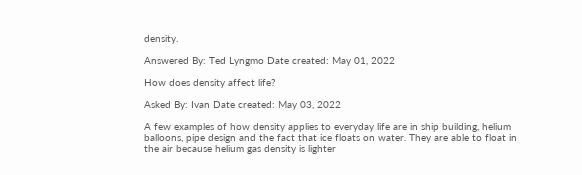density.

Answered By: Ted Lyngmo Date created: May 01, 2022

How does density affect life?

Asked By: Ivan Date created: May 03, 2022

A few examples of how density applies to everyday life are in ship building, helium balloons, pipe design and the fact that ice floats on water. They are able to float in the air because helium gas density is lighter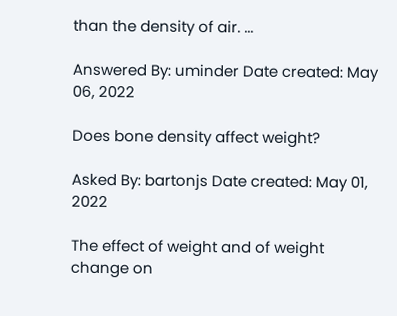than the density of air. ...

Answered By: uminder Date created: May 06, 2022

Does bone density affect weight?

Asked By: bartonjs Date created: May 01, 2022

The effect of weight and of weight change on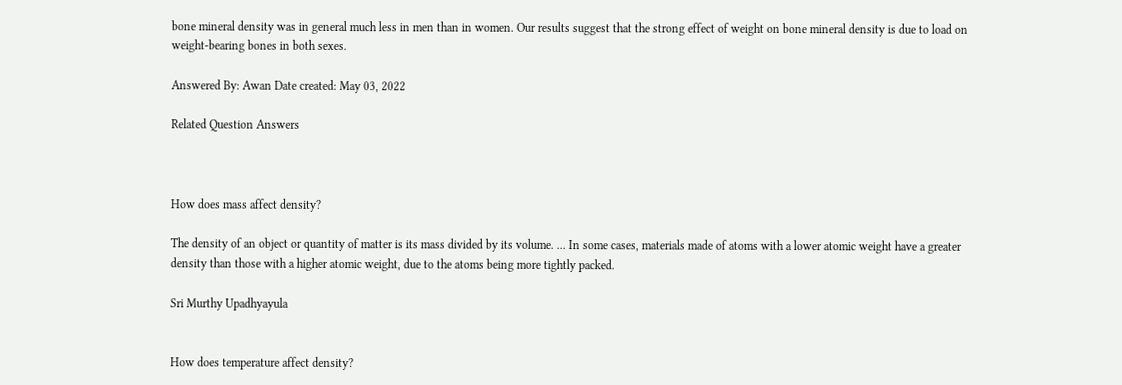bone mineral density was in general much less in men than in women. Our results suggest that the strong effect of weight on bone mineral density is due to load on weight-bearing bones in both sexes.

Answered By: Awan Date created: May 03, 2022

Related Question Answers



How does mass affect density?

The density of an object or quantity of matter is its mass divided by its volume. ... In some cases, materials made of atoms with a lower atomic weight have a greater density than those with a higher atomic weight, due to the atoms being more tightly packed.

Sri Murthy Upadhyayula


How does temperature affect density?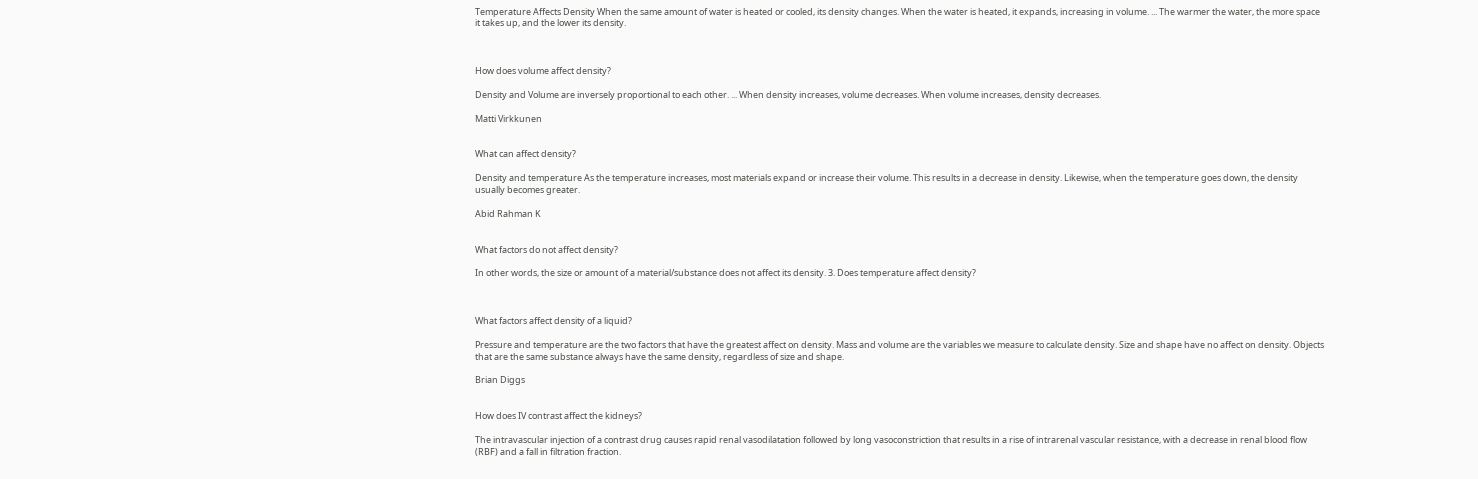Temperature Affects Density When the same amount of water is heated or cooled, its density changes. When the water is heated, it expands, increasing in volume. ... The warmer the water, the more space it takes up, and the lower its density.



How does volume affect density?

Density and Volume are inversely proportional to each other. ... When density increases, volume decreases. When volume increases, density decreases.

Matti Virkkunen


What can affect density?

Density and temperature As the temperature increases, most materials expand or increase their volume. This results in a decrease in density. Likewise, when the temperature goes down, the density usually becomes greater.

Abid Rahman K


What factors do not affect density?

In other words, the size or amount of a material/substance does not affect its density. 3. Does temperature affect density?



What factors affect density of a liquid?

Pressure and temperature are the two factors that have the greatest affect on density. Mass and volume are the variables we measure to calculate density. Size and shape have no affect on density. Objects that are the same substance always have the same density, regardless of size and shape.

Brian Diggs


How does IV contrast affect the kidneys?

The intravascular injection of a contrast drug causes rapid renal vasodilatation followed by long vasoconstriction that results in a rise of intrarenal vascular resistance, with a decrease in renal blood flow (RBF) and a fall in filtration fraction.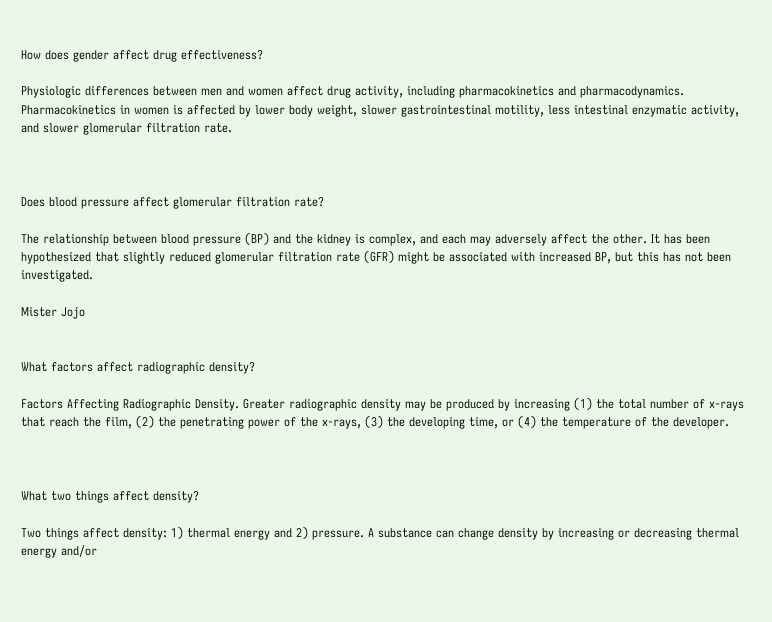How does gender affect drug effectiveness?

Physiologic differences between men and women affect drug activity, including pharmacokinetics and pharmacodynamics. Pharmacokinetics in women is affected by lower body weight, slower gastrointestinal motility, less intestinal enzymatic activity, and slower glomerular filtration rate.



Does blood pressure affect glomerular filtration rate?

The relationship between blood pressure (BP) and the kidney is complex, and each may adversely affect the other. It has been hypothesized that slightly reduced glomerular filtration rate (GFR) might be associated with increased BP, but this has not been investigated.

Mister Jojo


What factors affect radiographic density?

Factors Affecting Radiographic Density. Greater radiographic density may be produced by increasing (1) the total number of x-rays that reach the film, (2) the penetrating power of the x-rays, (3) the developing time, or (4) the temperature of the developer.



What two things affect density?

Two things affect density: 1) thermal energy and 2) pressure. A substance can change density by increasing or decreasing thermal energy and/or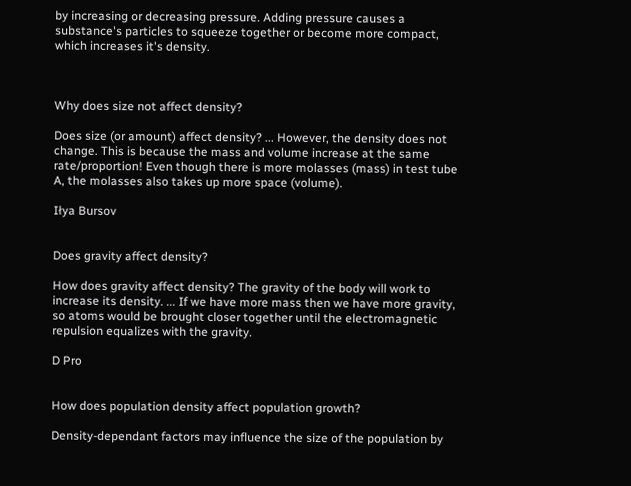by increasing or decreasing pressure. Adding pressure causes a substance's particles to squeeze together or become more compact, which increases it's density.



Why does size not affect density?

Does size (or amount) affect density? ... However, the density does not change. This is because the mass and volume increase at the same rate/proportion! Even though there is more molasses (mass) in test tube A, the molasses also takes up more space (volume).

Iłya Bursov


Does gravity affect density?

How does gravity affect density? The gravity of the body will work to increase its density. ... If we have more mass then we have more gravity, so atoms would be brought closer together until the electromagnetic repulsion equalizes with the gravity.

D Pro


How does population density affect population growth?

Density-dependant factors may influence the size of the population by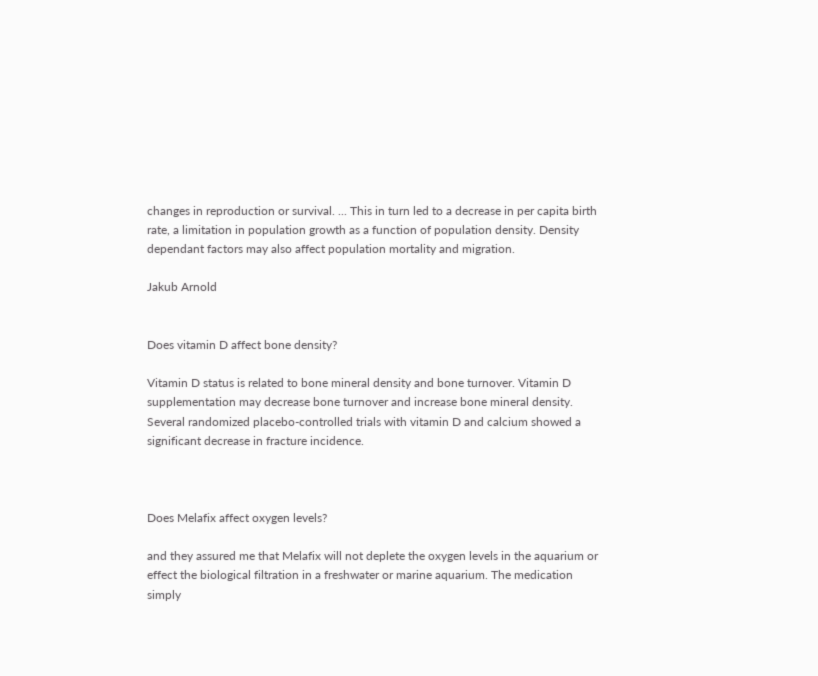changes in reproduction or survival. ... This in turn led to a decrease in per capita birth rate, a limitation in population growth as a function of population density. Density dependant factors may also affect population mortality and migration.

Jakub Arnold


Does vitamin D affect bone density?

Vitamin D status is related to bone mineral density and bone turnover. Vitamin D supplementation may decrease bone turnover and increase bone mineral density. Several randomized placebo-controlled trials with vitamin D and calcium showed a significant decrease in fracture incidence.



Does Melafix affect oxygen levels?

and they assured me that Melafix will not deplete the oxygen levels in the aquarium or effect the biological filtration in a freshwater or marine aquarium. The medication simply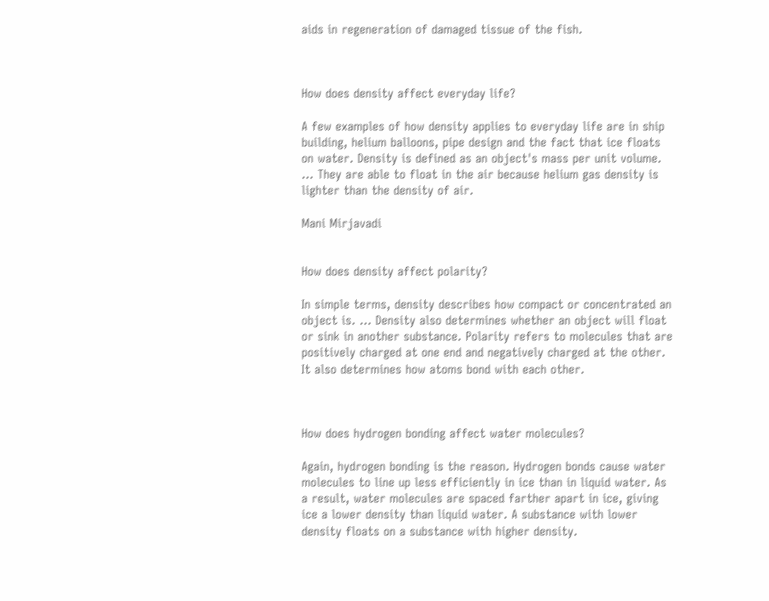aids in regeneration of damaged tissue of the fish.



How does density affect everyday life?

A few examples of how density applies to everyday life are in ship building, helium balloons, pipe design and the fact that ice floats on water. Density is defined as an object's mass per unit volume. ... They are able to float in the air because helium gas density is lighter than the density of air.

Mani Mirjavadi


How does density affect polarity?

In simple terms, density describes how compact or concentrated an object is. ... Density also determines whether an object will float or sink in another substance. Polarity refers to molecules that are positively charged at one end and negatively charged at the other. It also determines how atoms bond with each other.



How does hydrogen bonding affect water molecules?

Again, hydrogen bonding is the reason. Hydrogen bonds cause water molecules to line up less efficiently in ice than in liquid water. As a result, water molecules are spaced farther apart in ice, giving ice a lower density than liquid water. A substance with lower density floats on a substance with higher density.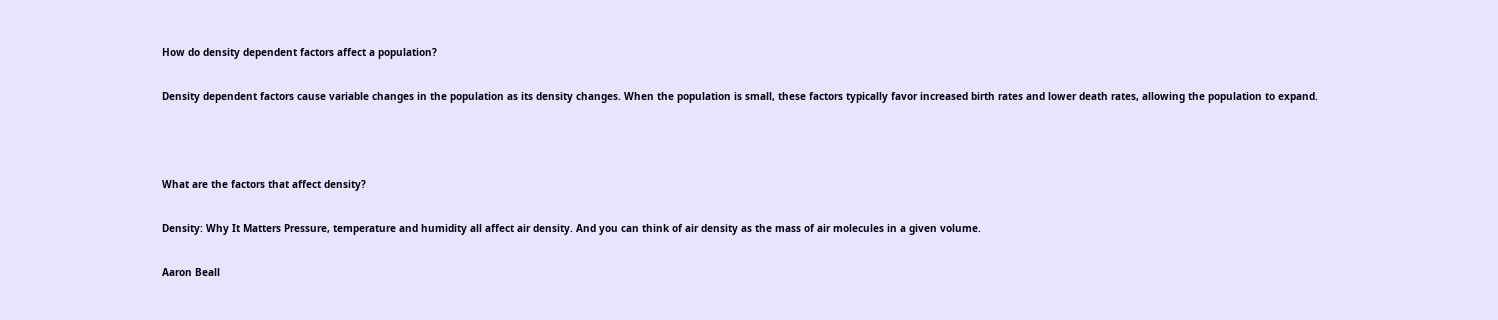How do density dependent factors affect a population?

Density dependent factors cause variable changes in the population as its density changes. When the population is small, these factors typically favor increased birth rates and lower death rates, allowing the population to expand.



What are the factors that affect density?

Density: Why It Matters Pressure, temperature and humidity all affect air density. And you can think of air density as the mass of air molecules in a given volume.

Aaron Beall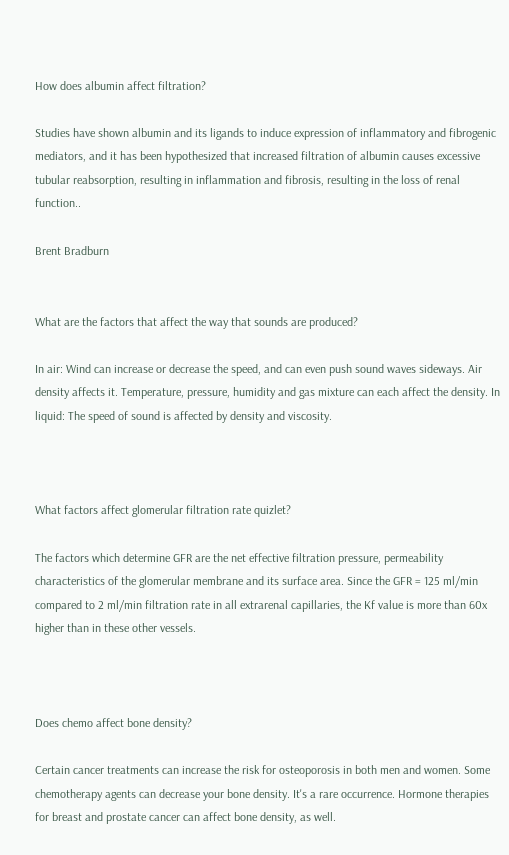How does albumin affect filtration?

Studies have shown albumin and its ligands to induce expression of inflammatory and fibrogenic mediators, and it has been hypothesized that increased filtration of albumin causes excessive tubular reabsorption, resulting in inflammation and fibrosis, resulting in the loss of renal function..

Brent Bradburn


What are the factors that affect the way that sounds are produced?

In air: Wind can increase or decrease the speed, and can even push sound waves sideways. Air density affects it. Temperature, pressure, humidity and gas mixture can each affect the density. In liquid: The speed of sound is affected by density and viscosity.



What factors affect glomerular filtration rate quizlet?

The factors which determine GFR are the net effective filtration pressure, permeability characteristics of the glomerular membrane and its surface area. Since the GFR = 125 ml/min compared to 2 ml/min filtration rate in all extrarenal capillaries, the Kf value is more than 60x higher than in these other vessels.



Does chemo affect bone density?

Certain cancer treatments can increase the risk for osteoporosis in both men and women. Some chemotherapy agents can decrease your bone density. It's a rare occurrence. Hormone therapies for breast and prostate cancer can affect bone density, as well.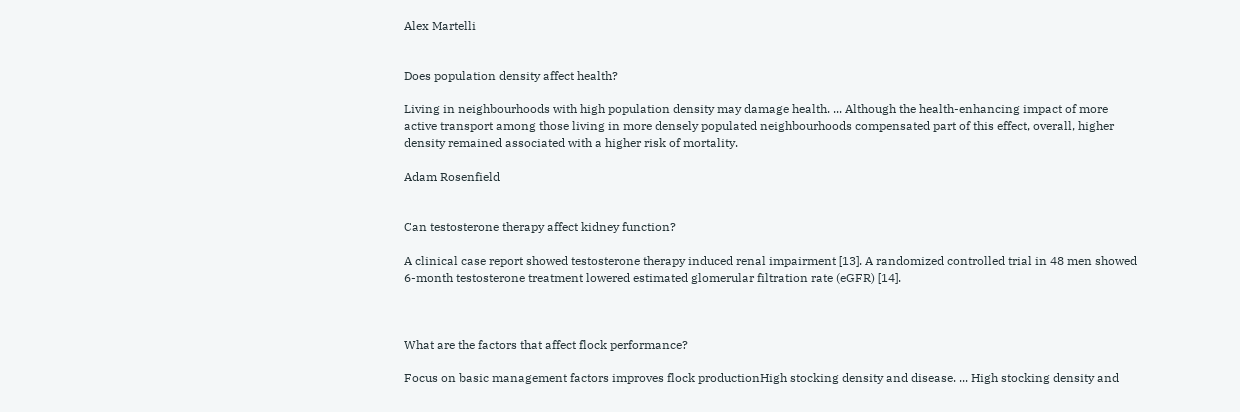Alex Martelli


Does population density affect health?

Living in neighbourhoods with high population density may damage health. ... Although the health-enhancing impact of more active transport among those living in more densely populated neighbourhoods compensated part of this effect, overall, higher density remained associated with a higher risk of mortality.

Adam Rosenfield


Can testosterone therapy affect kidney function?

A clinical case report showed testosterone therapy induced renal impairment [13]. A randomized controlled trial in 48 men showed 6-month testosterone treatment lowered estimated glomerular filtration rate (eGFR) [14].



What are the factors that affect flock performance?

Focus on basic management factors improves flock productionHigh stocking density and disease. ... High stocking density and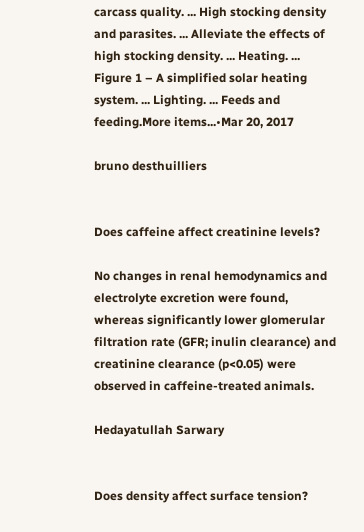carcass quality. ... High stocking density and parasites. ... Alleviate the effects of high stocking density. ... Heating. ... Figure 1 – A simplified solar heating system. ... Lighting. ... Feeds and feeding.More items...•Mar 20, 2017

bruno desthuilliers


Does caffeine affect creatinine levels?

No changes in renal hemodynamics and electrolyte excretion were found, whereas significantly lower glomerular filtration rate (GFR; inulin clearance) and creatinine clearance (p<0.05) were observed in caffeine-treated animals.

Hedayatullah Sarwary


Does density affect surface tension?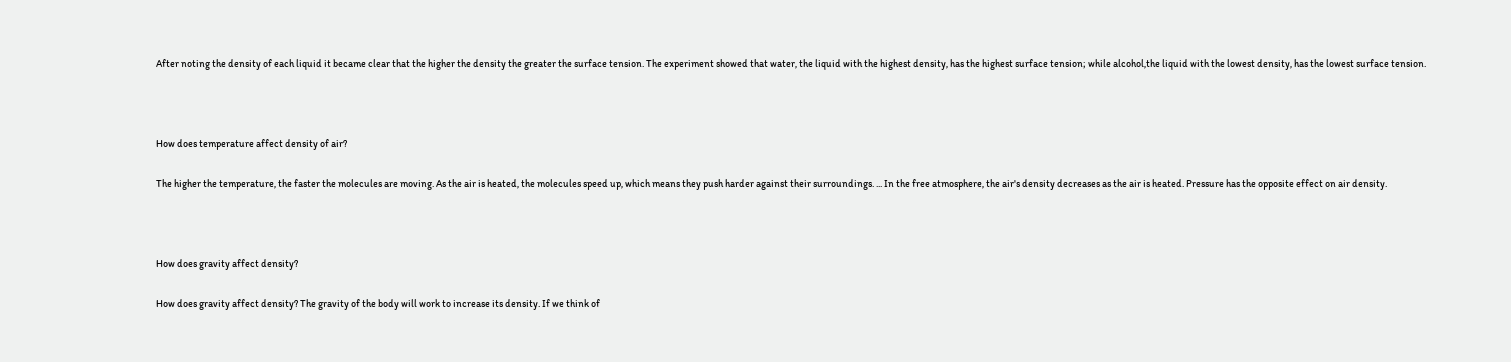After noting the density of each liquid it became clear that the higher the density the greater the surface tension. The experiment showed that water, the liquid with the highest density, has the highest surface tension; while alcohol,the liquid with the lowest density, has the lowest surface tension.



How does temperature affect density of air?

The higher the temperature, the faster the molecules are moving. As the air is heated, the molecules speed up, which means they push harder against their surroundings. ... In the free atmosphere, the air's density decreases as the air is heated. Pressure has the opposite effect on air density.



How does gravity affect density?

How does gravity affect density? The gravity of the body will work to increase its density. If we think of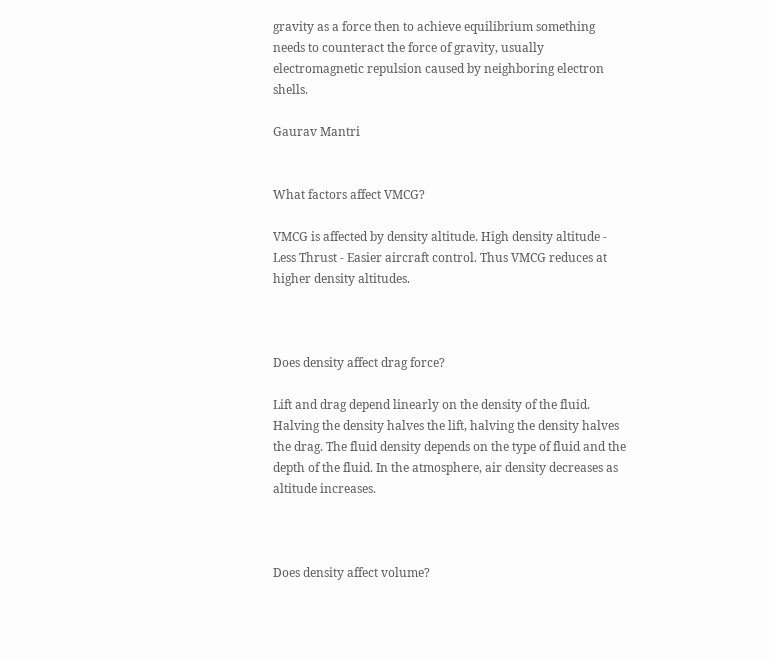gravity as a force then to achieve equilibrium something needs to counteract the force of gravity, usually electromagnetic repulsion caused by neighboring electron shells.

Gaurav Mantri


What factors affect VMCG?

VMCG is affected by density altitude. High density altitude - Less Thrust - Easier aircraft control. Thus VMCG reduces at higher density altitudes.



Does density affect drag force?

Lift and drag depend linearly on the density of the fluid. Halving the density halves the lift, halving the density halves the drag. The fluid density depends on the type of fluid and the depth of the fluid. In the atmosphere, air density decreases as altitude increases.



Does density affect volume?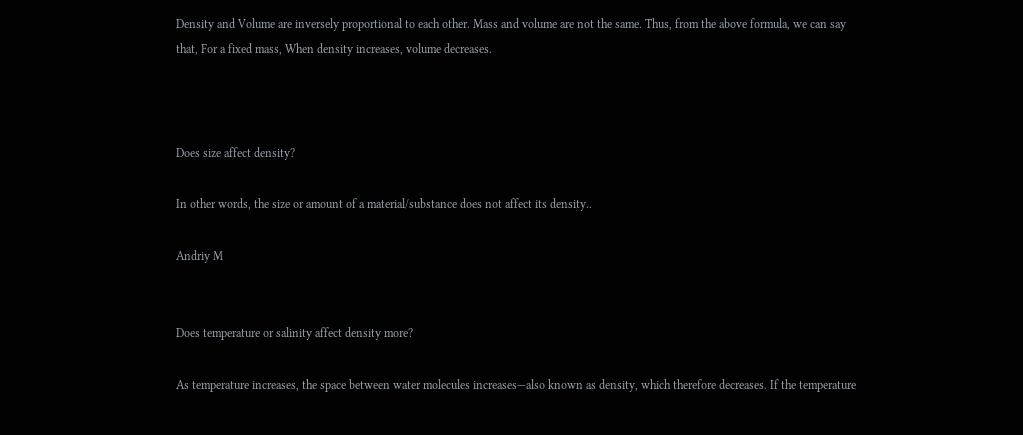Density and Volume are inversely proportional to each other. Mass and volume are not the same. Thus, from the above formula, we can say that, For a fixed mass, When density increases, volume decreases.



Does size affect density?

In other words, the size or amount of a material/substance does not affect its density..

Andriy M


Does temperature or salinity affect density more?

As temperature increases, the space between water molecules increases—also known as density, which therefore decreases. If the temperature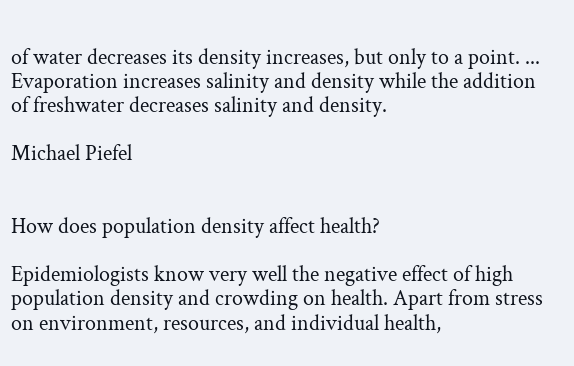of water decreases its density increases, but only to a point. ... Evaporation increases salinity and density while the addition of freshwater decreases salinity and density.

Michael Piefel


How does population density affect health?

Epidemiologists know very well the negative effect of high population density and crowding on health. Apart from stress on environment, resources, and individual health,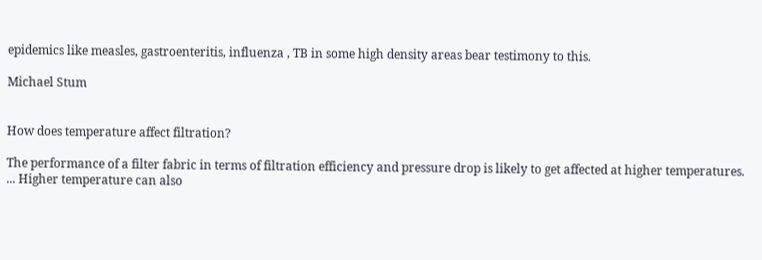epidemics like measles, gastroenteritis, influenza , TB in some high density areas bear testimony to this.

Michael Stum


How does temperature affect filtration?

The performance of a filter fabric in terms of filtration efficiency and pressure drop is likely to get affected at higher temperatures. ... Higher temperature can also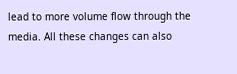lead to more volume flow through the media. All these changes can also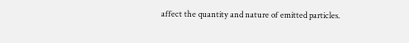affect the quantity and nature of emitted particles.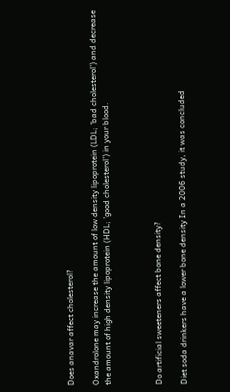Does anavar affect cholesterol?

Oxandrolone may increase the amount of low density lipoprotein (LDL; 'bad cholesterol') and decrease the amount of high density lipoprotein (HDL; 'good cholesterol') in your blood.



Do artificial sweeteners affect bone density?

Diet soda drinkers have a lower bone density In a 2006 study, it was concluded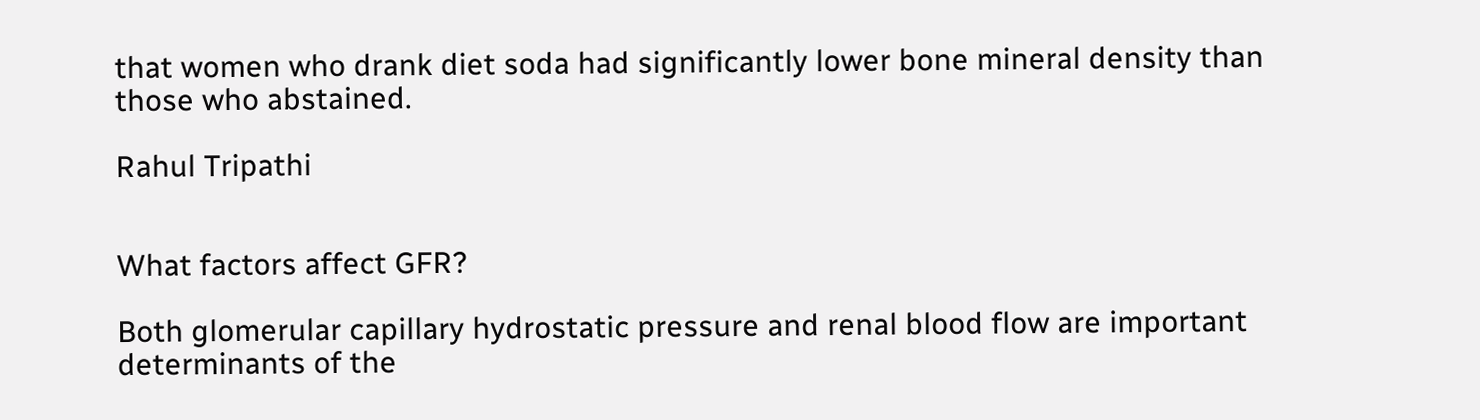that women who drank diet soda had significantly lower bone mineral density than those who abstained.

Rahul Tripathi


What factors affect GFR?

Both glomerular capillary hydrostatic pressure and renal blood flow are important determinants of the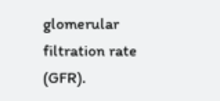glomerular filtration rate (GFR).